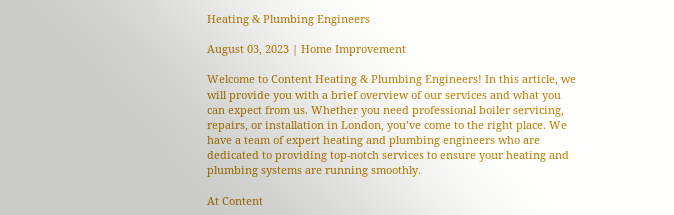Heating & Plumbing Engineers

August 03, 2023 | Home Improvement

Welcome to Content Heating & Plumbing Engineers! In this article, we will provide you with a brief overview of our services and what you can expect from us. Whether you need professional boiler servicing, repairs, or installation in London, you’ve come to the right place. We have a team of expert heating and plumbing engineers who are dedicated to providing top-notch services to ensure your heating and plumbing systems are running smoothly.

At Content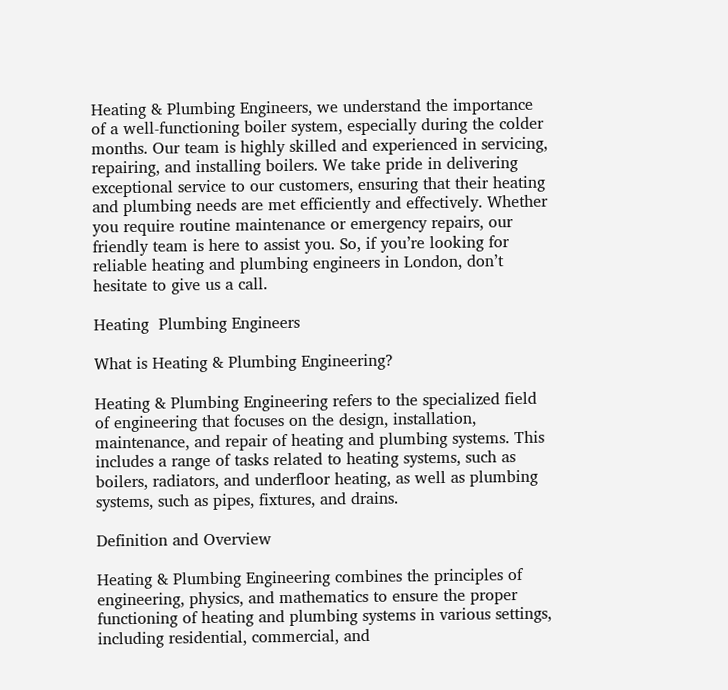Heating & Plumbing Engineers, we understand the importance of a well-functioning boiler system, especially during the colder months. Our team is highly skilled and experienced in servicing, repairing, and installing boilers. We take pride in delivering exceptional service to our customers, ensuring that their heating and plumbing needs are met efficiently and effectively. Whether you require routine maintenance or emergency repairs, our friendly team is here to assist you. So, if you’re looking for reliable heating and plumbing engineers in London, don’t hesitate to give us a call.

Heating  Plumbing Engineers

What is Heating & Plumbing Engineering?

Heating & Plumbing Engineering refers to the specialized field of engineering that focuses on the design, installation, maintenance, and repair of heating and plumbing systems. This includes a range of tasks related to heating systems, such as boilers, radiators, and underfloor heating, as well as plumbing systems, such as pipes, fixtures, and drains.

Definition and Overview

Heating & Plumbing Engineering combines the principles of engineering, physics, and mathematics to ensure the proper functioning of heating and plumbing systems in various settings, including residential, commercial, and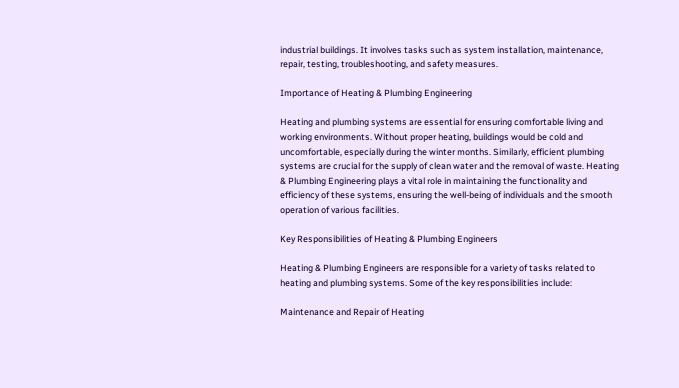industrial buildings. It involves tasks such as system installation, maintenance, repair, testing, troubleshooting, and safety measures.

Importance of Heating & Plumbing Engineering

Heating and plumbing systems are essential for ensuring comfortable living and working environments. Without proper heating, buildings would be cold and uncomfortable, especially during the winter months. Similarly, efficient plumbing systems are crucial for the supply of clean water and the removal of waste. Heating & Plumbing Engineering plays a vital role in maintaining the functionality and efficiency of these systems, ensuring the well-being of individuals and the smooth operation of various facilities.

Key Responsibilities of Heating & Plumbing Engineers

Heating & Plumbing Engineers are responsible for a variety of tasks related to heating and plumbing systems. Some of the key responsibilities include:

Maintenance and Repair of Heating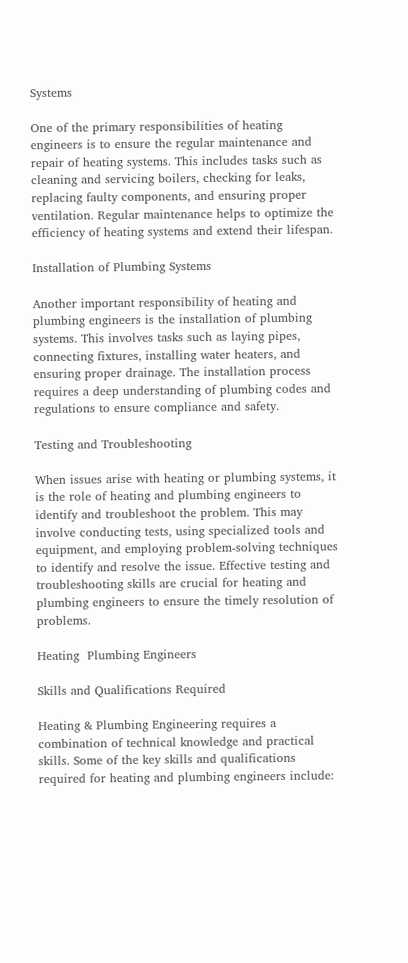Systems

One of the primary responsibilities of heating engineers is to ensure the regular maintenance and repair of heating systems. This includes tasks such as cleaning and servicing boilers, checking for leaks, replacing faulty components, and ensuring proper ventilation. Regular maintenance helps to optimize the efficiency of heating systems and extend their lifespan.

Installation of Plumbing Systems

Another important responsibility of heating and plumbing engineers is the installation of plumbing systems. This involves tasks such as laying pipes, connecting fixtures, installing water heaters, and ensuring proper drainage. The installation process requires a deep understanding of plumbing codes and regulations to ensure compliance and safety.

Testing and Troubleshooting

When issues arise with heating or plumbing systems, it is the role of heating and plumbing engineers to identify and troubleshoot the problem. This may involve conducting tests, using specialized tools and equipment, and employing problem-solving techniques to identify and resolve the issue. Effective testing and troubleshooting skills are crucial for heating and plumbing engineers to ensure the timely resolution of problems.

Heating  Plumbing Engineers

Skills and Qualifications Required

Heating & Plumbing Engineering requires a combination of technical knowledge and practical skills. Some of the key skills and qualifications required for heating and plumbing engineers include: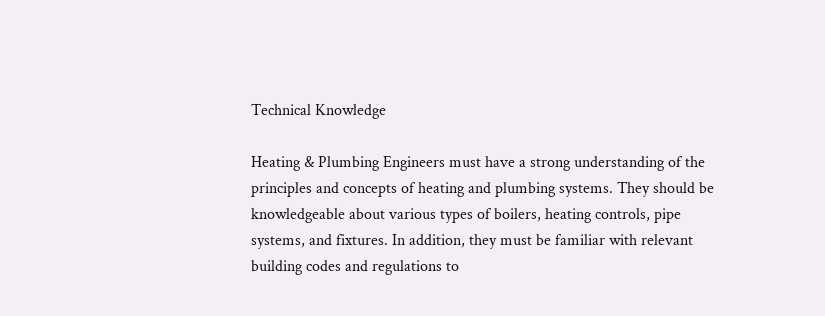Technical Knowledge

Heating & Plumbing Engineers must have a strong understanding of the principles and concepts of heating and plumbing systems. They should be knowledgeable about various types of boilers, heating controls, pipe systems, and fixtures. In addition, they must be familiar with relevant building codes and regulations to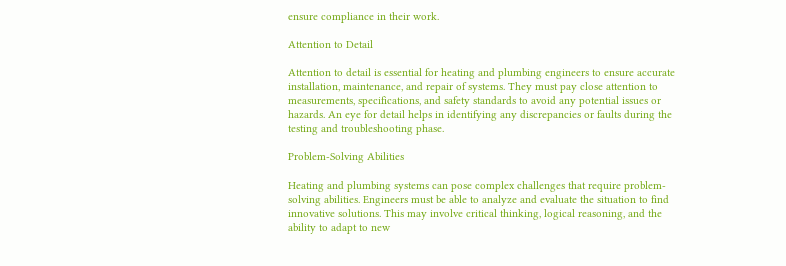ensure compliance in their work.

Attention to Detail

Attention to detail is essential for heating and plumbing engineers to ensure accurate installation, maintenance, and repair of systems. They must pay close attention to measurements, specifications, and safety standards to avoid any potential issues or hazards. An eye for detail helps in identifying any discrepancies or faults during the testing and troubleshooting phase.

Problem-Solving Abilities

Heating and plumbing systems can pose complex challenges that require problem-solving abilities. Engineers must be able to analyze and evaluate the situation to find innovative solutions. This may involve critical thinking, logical reasoning, and the ability to adapt to new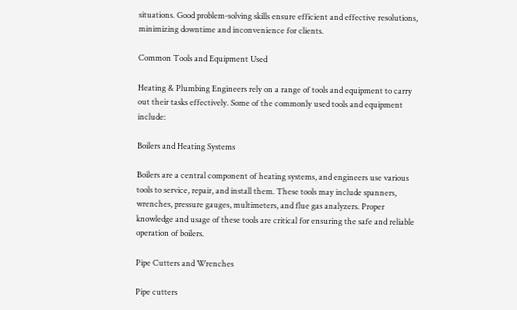situations. Good problem-solving skills ensure efficient and effective resolutions, minimizing downtime and inconvenience for clients.

Common Tools and Equipment Used

Heating & Plumbing Engineers rely on a range of tools and equipment to carry out their tasks effectively. Some of the commonly used tools and equipment include:

Boilers and Heating Systems

Boilers are a central component of heating systems, and engineers use various tools to service, repair, and install them. These tools may include spanners, wrenches, pressure gauges, multimeters, and flue gas analyzers. Proper knowledge and usage of these tools are critical for ensuring the safe and reliable operation of boilers.

Pipe Cutters and Wrenches

Pipe cutters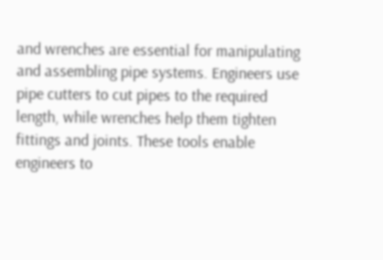and wrenches are essential for manipulating and assembling pipe systems. Engineers use pipe cutters to cut pipes to the required length, while wrenches help them tighten fittings and joints. These tools enable engineers to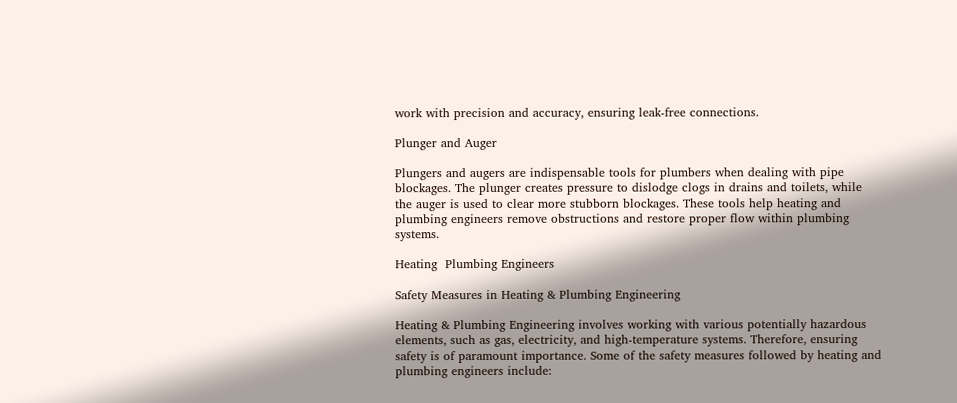work with precision and accuracy, ensuring leak-free connections.

Plunger and Auger

Plungers and augers are indispensable tools for plumbers when dealing with pipe blockages. The plunger creates pressure to dislodge clogs in drains and toilets, while the auger is used to clear more stubborn blockages. These tools help heating and plumbing engineers remove obstructions and restore proper flow within plumbing systems.

Heating  Plumbing Engineers

Safety Measures in Heating & Plumbing Engineering

Heating & Plumbing Engineering involves working with various potentially hazardous elements, such as gas, electricity, and high-temperature systems. Therefore, ensuring safety is of paramount importance. Some of the safety measures followed by heating and plumbing engineers include: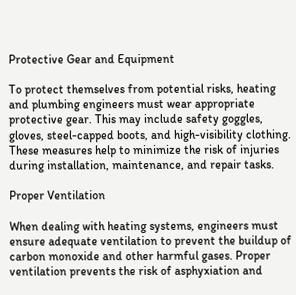Protective Gear and Equipment

To protect themselves from potential risks, heating and plumbing engineers must wear appropriate protective gear. This may include safety goggles, gloves, steel-capped boots, and high-visibility clothing. These measures help to minimize the risk of injuries during installation, maintenance, and repair tasks.

Proper Ventilation

When dealing with heating systems, engineers must ensure adequate ventilation to prevent the buildup of carbon monoxide and other harmful gases. Proper ventilation prevents the risk of asphyxiation and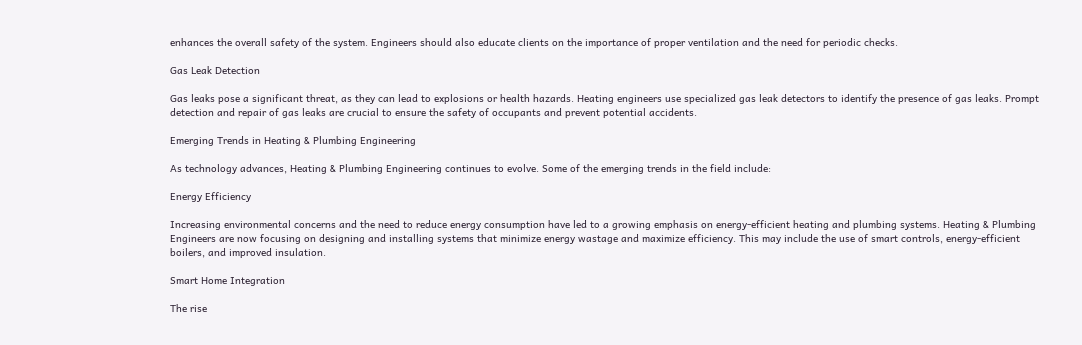enhances the overall safety of the system. Engineers should also educate clients on the importance of proper ventilation and the need for periodic checks.

Gas Leak Detection

Gas leaks pose a significant threat, as they can lead to explosions or health hazards. Heating engineers use specialized gas leak detectors to identify the presence of gas leaks. Prompt detection and repair of gas leaks are crucial to ensure the safety of occupants and prevent potential accidents.

Emerging Trends in Heating & Plumbing Engineering

As technology advances, Heating & Plumbing Engineering continues to evolve. Some of the emerging trends in the field include:

Energy Efficiency

Increasing environmental concerns and the need to reduce energy consumption have led to a growing emphasis on energy-efficient heating and plumbing systems. Heating & Plumbing Engineers are now focusing on designing and installing systems that minimize energy wastage and maximize efficiency. This may include the use of smart controls, energy-efficient boilers, and improved insulation.

Smart Home Integration

The rise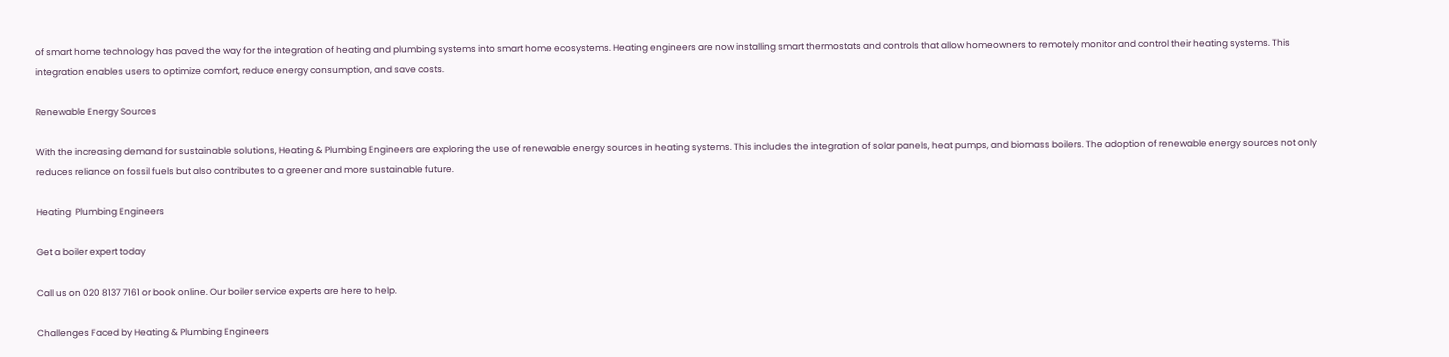of smart home technology has paved the way for the integration of heating and plumbing systems into smart home ecosystems. Heating engineers are now installing smart thermostats and controls that allow homeowners to remotely monitor and control their heating systems. This integration enables users to optimize comfort, reduce energy consumption, and save costs.

Renewable Energy Sources

With the increasing demand for sustainable solutions, Heating & Plumbing Engineers are exploring the use of renewable energy sources in heating systems. This includes the integration of solar panels, heat pumps, and biomass boilers. The adoption of renewable energy sources not only reduces reliance on fossil fuels but also contributes to a greener and more sustainable future.

Heating  Plumbing Engineers

Get a boiler expert today

Call us on 020 8137 7161 or book online. Our boiler service experts are here to help.

Challenges Faced by Heating & Plumbing Engineers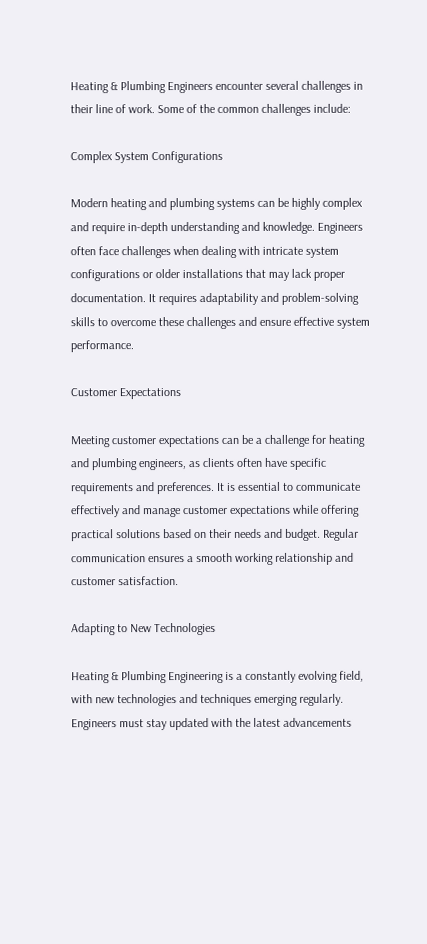Heating & Plumbing Engineers encounter several challenges in their line of work. Some of the common challenges include:

Complex System Configurations

Modern heating and plumbing systems can be highly complex and require in-depth understanding and knowledge. Engineers often face challenges when dealing with intricate system configurations or older installations that may lack proper documentation. It requires adaptability and problem-solving skills to overcome these challenges and ensure effective system performance.

Customer Expectations

Meeting customer expectations can be a challenge for heating and plumbing engineers, as clients often have specific requirements and preferences. It is essential to communicate effectively and manage customer expectations while offering practical solutions based on their needs and budget. Regular communication ensures a smooth working relationship and customer satisfaction.

Adapting to New Technologies

Heating & Plumbing Engineering is a constantly evolving field, with new technologies and techniques emerging regularly. Engineers must stay updated with the latest advancements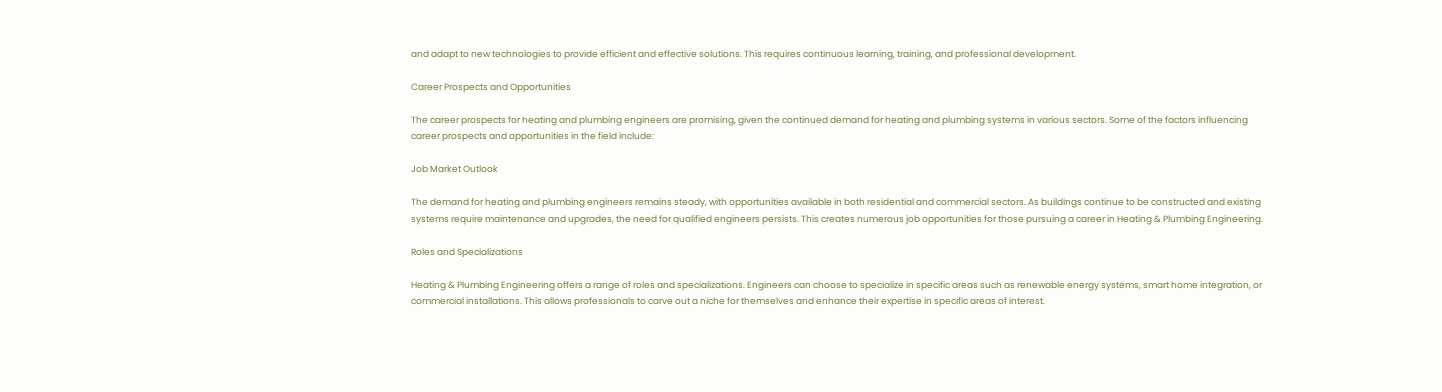and adapt to new technologies to provide efficient and effective solutions. This requires continuous learning, training, and professional development.

Career Prospects and Opportunities

The career prospects for heating and plumbing engineers are promising, given the continued demand for heating and plumbing systems in various sectors. Some of the factors influencing career prospects and opportunities in the field include:

Job Market Outlook

The demand for heating and plumbing engineers remains steady, with opportunities available in both residential and commercial sectors. As buildings continue to be constructed and existing systems require maintenance and upgrades, the need for qualified engineers persists. This creates numerous job opportunities for those pursuing a career in Heating & Plumbing Engineering.

Roles and Specializations

Heating & Plumbing Engineering offers a range of roles and specializations. Engineers can choose to specialize in specific areas such as renewable energy systems, smart home integration, or commercial installations. This allows professionals to carve out a niche for themselves and enhance their expertise in specific areas of interest.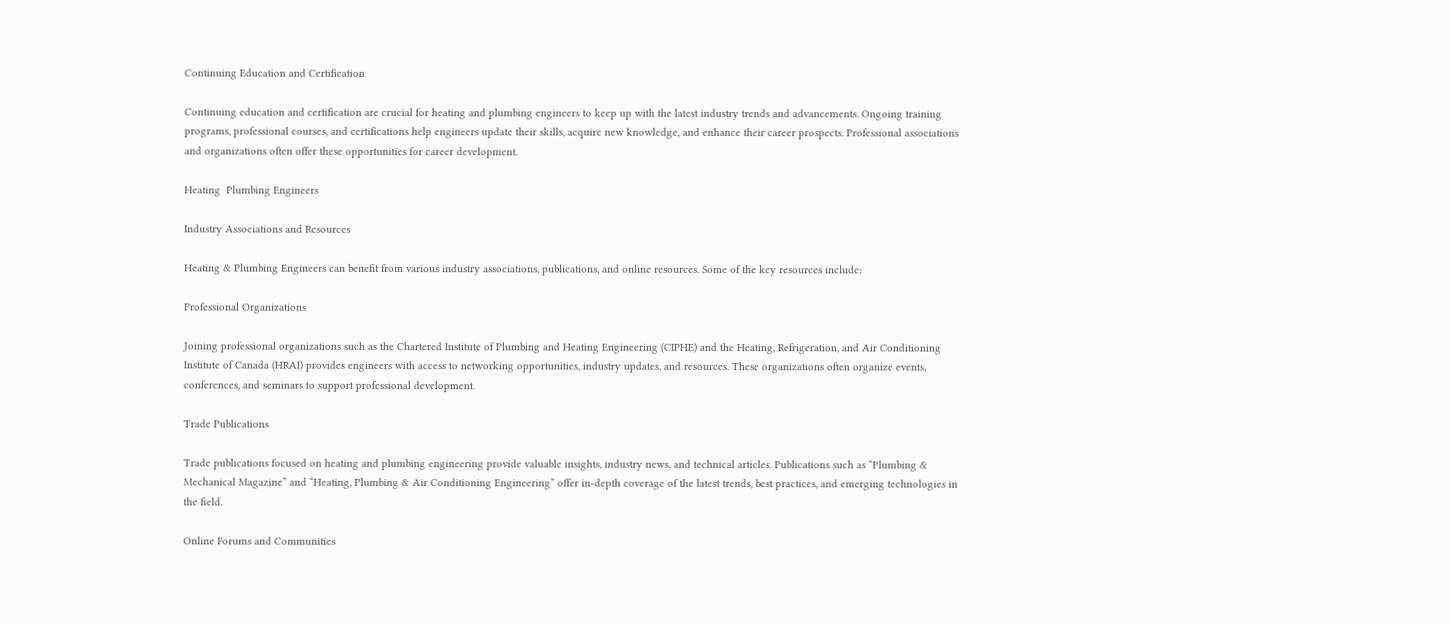Continuing Education and Certification

Continuing education and certification are crucial for heating and plumbing engineers to keep up with the latest industry trends and advancements. Ongoing training programs, professional courses, and certifications help engineers update their skills, acquire new knowledge, and enhance their career prospects. Professional associations and organizations often offer these opportunities for career development.

Heating  Plumbing Engineers

Industry Associations and Resources

Heating & Plumbing Engineers can benefit from various industry associations, publications, and online resources. Some of the key resources include:

Professional Organizations

Joining professional organizations such as the Chartered Institute of Plumbing and Heating Engineering (CIPHE) and the Heating, Refrigeration, and Air Conditioning Institute of Canada (HRAI) provides engineers with access to networking opportunities, industry updates, and resources. These organizations often organize events, conferences, and seminars to support professional development.

Trade Publications

Trade publications focused on heating and plumbing engineering provide valuable insights, industry news, and technical articles. Publications such as “Plumbing & Mechanical Magazine” and “Heating, Plumbing & Air Conditioning Engineering” offer in-depth coverage of the latest trends, best practices, and emerging technologies in the field.

Online Forums and Communities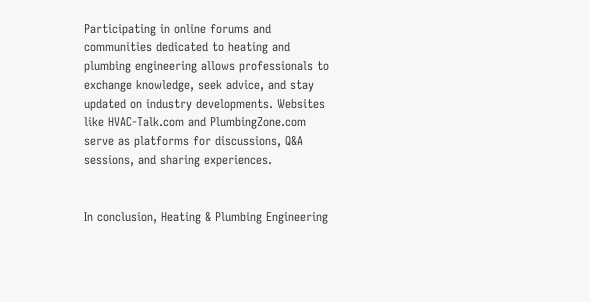Participating in online forums and communities dedicated to heating and plumbing engineering allows professionals to exchange knowledge, seek advice, and stay updated on industry developments. Websites like HVAC-Talk.com and PlumbingZone.com serve as platforms for discussions, Q&A sessions, and sharing experiences.


In conclusion, Heating & Plumbing Engineering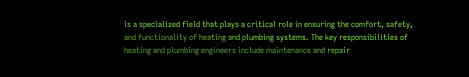is a specialized field that plays a critical role in ensuring the comfort, safety, and functionality of heating and plumbing systems. The key responsibilities of heating and plumbing engineers include maintenance and repair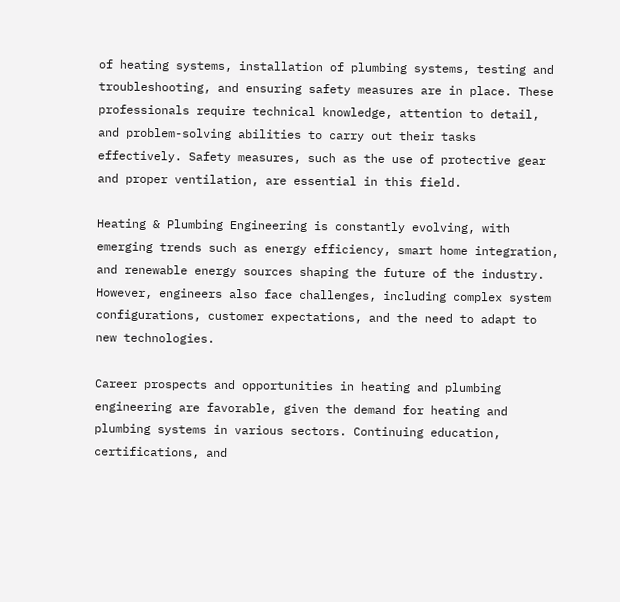of heating systems, installation of plumbing systems, testing and troubleshooting, and ensuring safety measures are in place. These professionals require technical knowledge, attention to detail, and problem-solving abilities to carry out their tasks effectively. Safety measures, such as the use of protective gear and proper ventilation, are essential in this field.

Heating & Plumbing Engineering is constantly evolving, with emerging trends such as energy efficiency, smart home integration, and renewable energy sources shaping the future of the industry. However, engineers also face challenges, including complex system configurations, customer expectations, and the need to adapt to new technologies.

Career prospects and opportunities in heating and plumbing engineering are favorable, given the demand for heating and plumbing systems in various sectors. Continuing education, certifications, and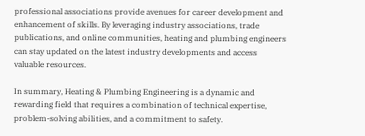professional associations provide avenues for career development and enhancement of skills. By leveraging industry associations, trade publications, and online communities, heating and plumbing engineers can stay updated on the latest industry developments and access valuable resources.

In summary, Heating & Plumbing Engineering is a dynamic and rewarding field that requires a combination of technical expertise, problem-solving abilities, and a commitment to safety.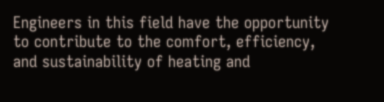Engineers in this field have the opportunity to contribute to the comfort, efficiency, and sustainability of heating and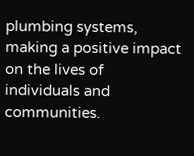plumbing systems, making a positive impact on the lives of individuals and communities.